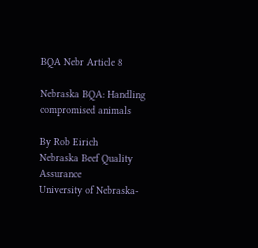BQA Nebr Article 8

Nebraska BQA: Handling compromised animals

By Rob Eirich
Nebraska Beef Quality Assurance
University of Nebraska-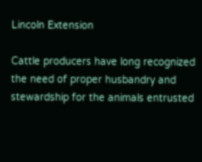Lincoln Extension

Cattle producers have long recognized the need of proper husbandry and stewardship for the animals entrusted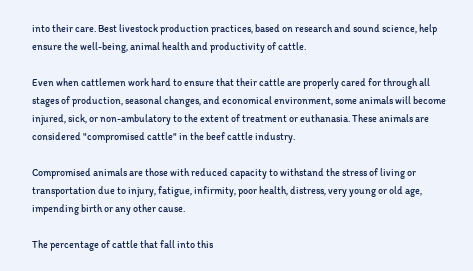into their care. Best livestock production practices, based on research and sound science, help ensure the well-being, animal health and productivity of cattle.

Even when cattlemen work hard to ensure that their cattle are properly cared for through all stages of production, seasonal changes, and economical environment, some animals will become injured, sick, or non-ambulatory to the extent of treatment or euthanasia. These animals are considered "compromised cattle" in the beef cattle industry.

Compromised animals are those with reduced capacity to withstand the stress of living or transportation due to injury, fatigue, infirmity, poor health, distress, very young or old age, impending birth or any other cause.

The percentage of cattle that fall into this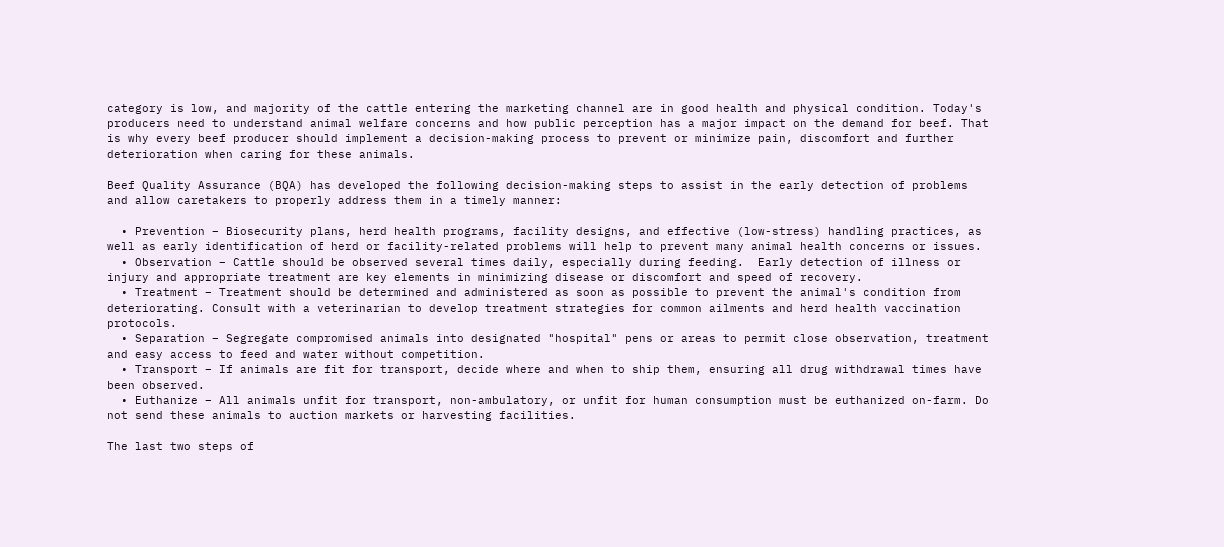category is low, and majority of the cattle entering the marketing channel are in good health and physical condition. Today's producers need to understand animal welfare concerns and how public perception has a major impact on the demand for beef. That is why every beef producer should implement a decision-making process to prevent or minimize pain, discomfort and further deterioration when caring for these animals.

Beef Quality Assurance (BQA) has developed the following decision-making steps to assist in the early detection of problems and allow caretakers to properly address them in a timely manner:

  • Prevention – Biosecurity plans, herd health programs, facility designs, and effective (low-stress) handling practices, as well as early identification of herd or facility-related problems will help to prevent many animal health concerns or issues.
  • Observation – Cattle should be observed several times daily, especially during feeding.  Early detection of illness or injury and appropriate treatment are key elements in minimizing disease or discomfort and speed of recovery.
  • Treatment – Treatment should be determined and administered as soon as possible to prevent the animal's condition from deteriorating. Consult with a veterinarian to develop treatment strategies for common ailments and herd health vaccination protocols.
  • Separation – Segregate compromised animals into designated "hospital" pens or areas to permit close observation, treatment and easy access to feed and water without competition.
  • Transport – If animals are fit for transport, decide where and when to ship them, ensuring all drug withdrawal times have been observed.
  • Euthanize – All animals unfit for transport, non-ambulatory, or unfit for human consumption must be euthanized on-farm. Do not send these animals to auction markets or harvesting facilities.

The last two steps of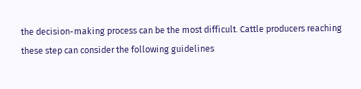the decision-making process can be the most difficult. Cattle producers reaching these step can consider the following guidelines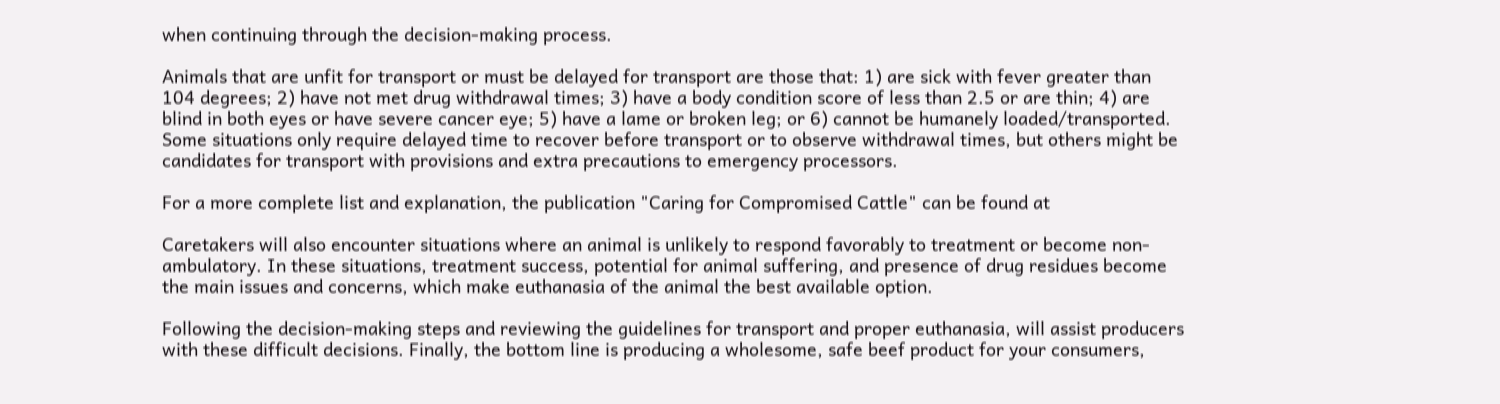when continuing through the decision-making process.

Animals that are unfit for transport or must be delayed for transport are those that: 1) are sick with fever greater than 104 degrees; 2) have not met drug withdrawal times; 3) have a body condition score of less than 2.5 or are thin; 4) are blind in both eyes or have severe cancer eye; 5) have a lame or broken leg; or 6) cannot be humanely loaded/transported. Some situations only require delayed time to recover before transport or to observe withdrawal times, but others might be candidates for transport with provisions and extra precautions to emergency processors.

For a more complete list and explanation, the publication "Caring for Compromised Cattle" can be found at

Caretakers will also encounter situations where an animal is unlikely to respond favorably to treatment or become non-ambulatory. In these situations, treatment success, potential for animal suffering, and presence of drug residues become the main issues and concerns, which make euthanasia of the animal the best available option.

Following the decision-making steps and reviewing the guidelines for transport and proper euthanasia, will assist producers with these difficult decisions. Finally, the bottom line is producing a wholesome, safe beef product for your consumers,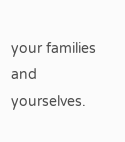your families and yourselves.